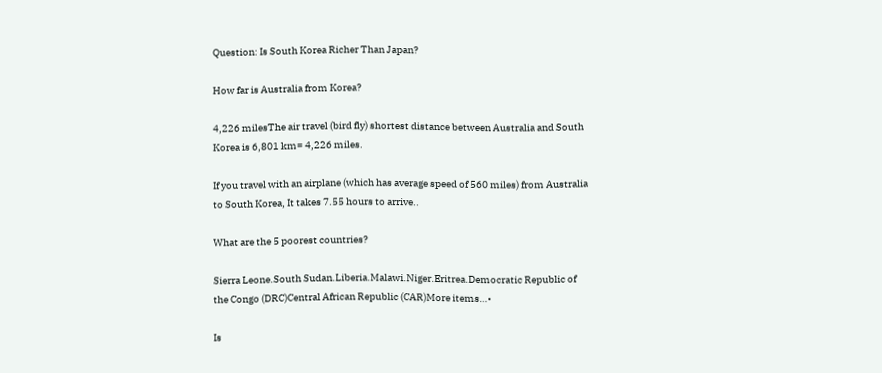Question: Is South Korea Richer Than Japan?

How far is Australia from Korea?

4,226 milesThe air travel (bird fly) shortest distance between Australia and South Korea is 6,801 km= 4,226 miles.

If you travel with an airplane (which has average speed of 560 miles) from Australia to South Korea, It takes 7.55 hours to arrive..

What are the 5 poorest countries?

Sierra Leone.South Sudan.Liberia.Malawi.Niger.Eritrea.Democratic Republic of the Congo (DRC)Central African Republic (CAR)More items…•

Is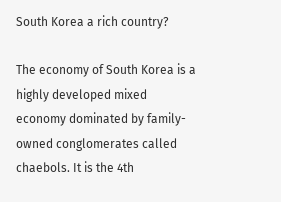South Korea a rich country?

The economy of South Korea is a highly developed mixed economy dominated by family-owned conglomerates called chaebols. It is the 4th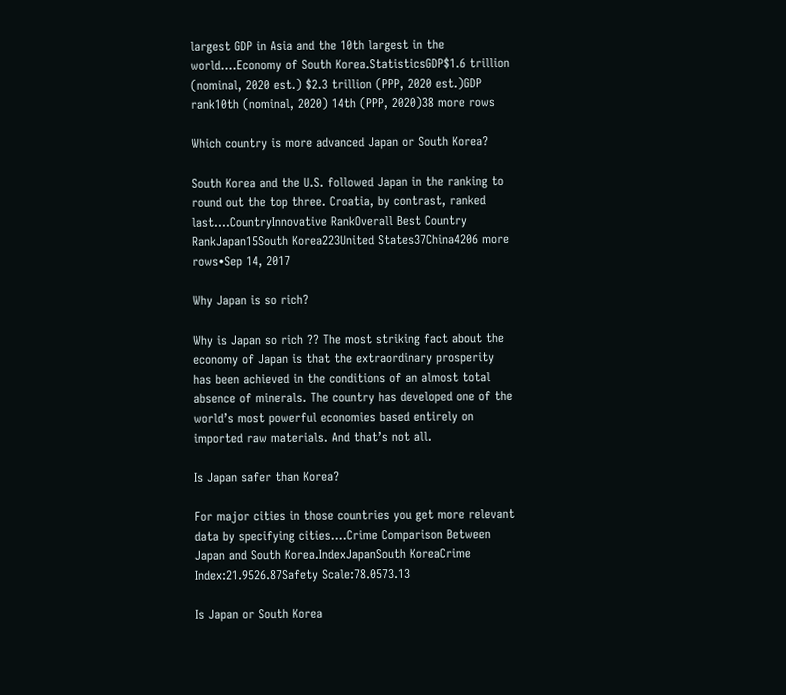largest GDP in Asia and the 10th largest in the world….Economy of South Korea.StatisticsGDP$1.6 trillion (nominal, 2020 est.) $2.3 trillion (PPP, 2020 est.)GDP rank10th (nominal, 2020) 14th (PPP, 2020)38 more rows

Which country is more advanced Japan or South Korea?

South Korea and the U.S. followed Japan in the ranking to round out the top three. Croatia, by contrast, ranked last….CountryInnovative RankOverall Best Country RankJapan15South Korea223United States37China4206 more rows•Sep 14, 2017

Why Japan is so rich?

Why is Japan so rich ?? The most striking fact about the economy of Japan is that the extraordinary prosperity has been achieved in the conditions of an almost total absence of minerals. The country has developed one of the world’s most powerful economies based entirely on imported raw materials. And that’s not all.

Is Japan safer than Korea?

For major cities in those countries you get more relevant data by specifying cities….Crime Comparison Between Japan and South Korea.IndexJapanSouth KoreaCrime Index:21.9526.87Safety Scale:78.0573.13

Is Japan or South Korea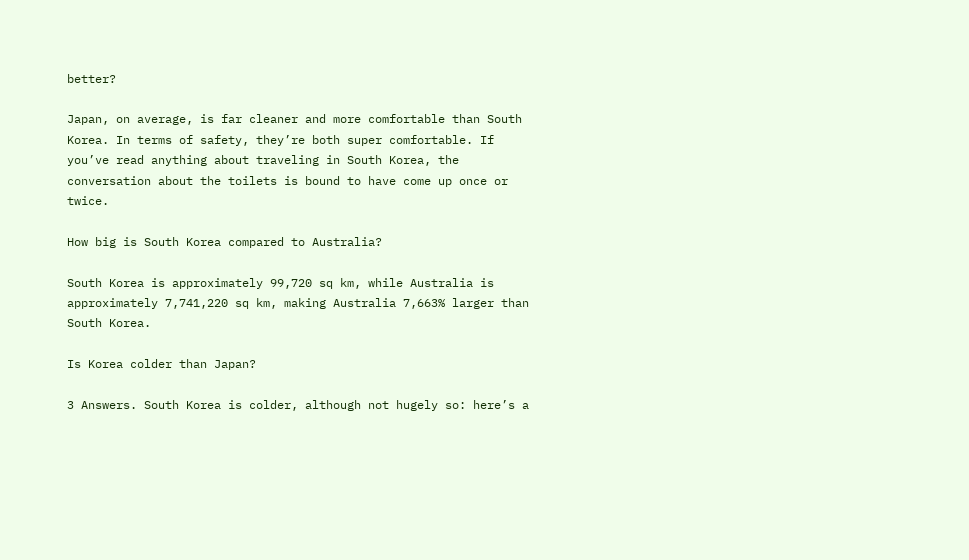better?

Japan, on average, is far cleaner and more comfortable than South Korea. In terms of safety, they’re both super comfortable. If you’ve read anything about traveling in South Korea, the conversation about the toilets is bound to have come up once or twice.

How big is South Korea compared to Australia?

South Korea is approximately 99,720 sq km, while Australia is approximately 7,741,220 sq km, making Australia 7,663% larger than South Korea.

Is Korea colder than Japan?

3 Answers. South Korea is colder, although not hugely so: here’s a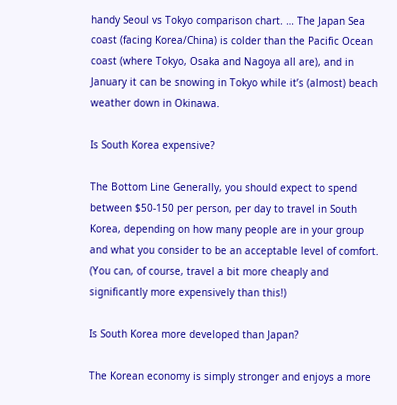handy Seoul vs Tokyo comparison chart. … The Japan Sea coast (facing Korea/China) is colder than the Pacific Ocean coast (where Tokyo, Osaka and Nagoya all are), and in January it can be snowing in Tokyo while it’s (almost) beach weather down in Okinawa.

Is South Korea expensive?

The Bottom Line Generally, you should expect to spend between $50-150 per person, per day to travel in South Korea, depending on how many people are in your group and what you consider to be an acceptable level of comfort. (You can, of course, travel a bit more cheaply and significantly more expensively than this!)

Is South Korea more developed than Japan?

The Korean economy is simply stronger and enjoys a more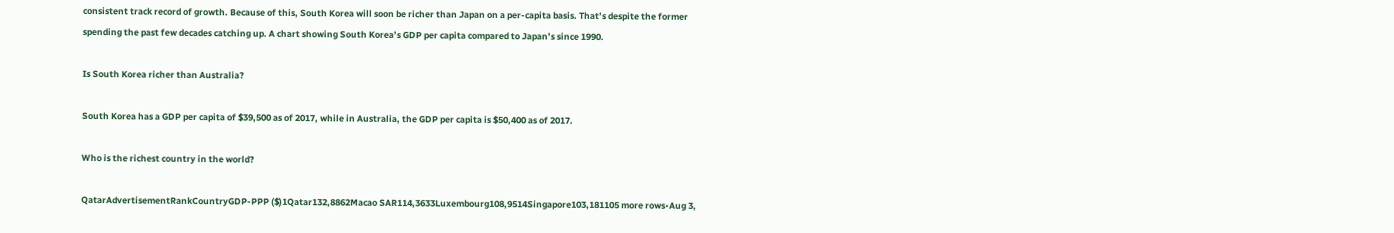consistent track record of growth. Because of this, South Korea will soon be richer than Japan on a per-capita basis. That’s despite the former spending the past few decades catching up. A chart showing South Korea’s GDP per capita compared to Japan’s since 1990.

Is South Korea richer than Australia?

South Korea has a GDP per capita of $39,500 as of 2017, while in Australia, the GDP per capita is $50,400 as of 2017.

Who is the richest country in the world?

QatarAdvertisementRankCountryGDP-PPP ($)1Qatar132,8862Macao SAR114,3633Luxembourg108,9514Singapore103,181105 more rows•Aug 3,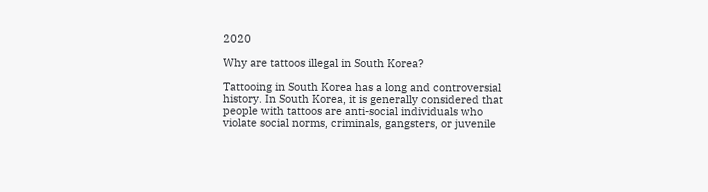2020

Why are tattoos illegal in South Korea?

Tattooing in South Korea has a long and controversial history. In South Korea, it is generally considered that people with tattoos are anti-social individuals who violate social norms, criminals, gangsters, or juvenile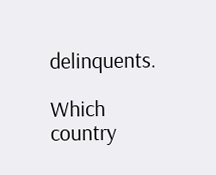delinquents.

Which country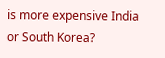is more expensive India or South Korea?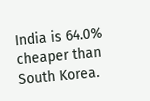India is 64.0% cheaper than South Korea.